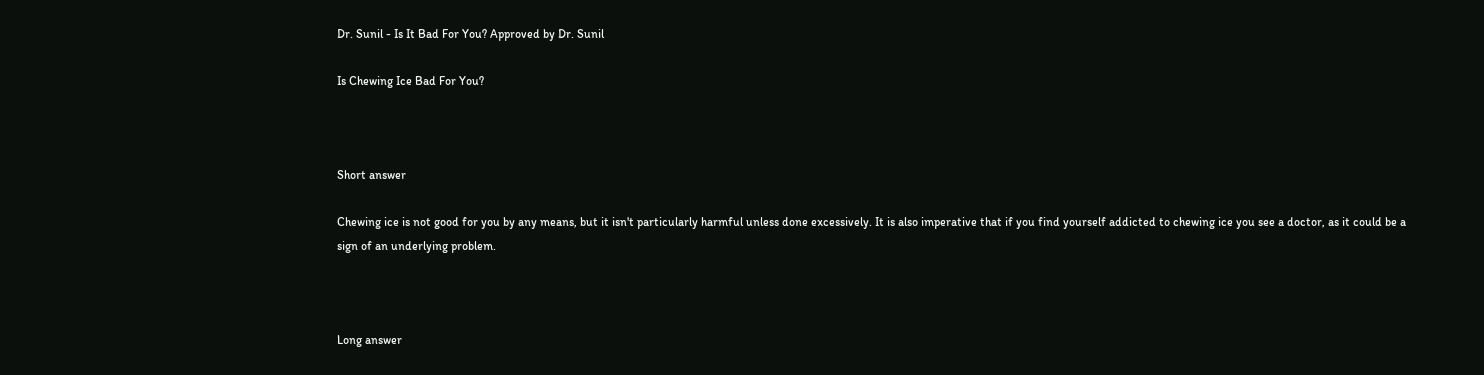Dr. Sunil - Is It Bad For You? Approved by Dr. Sunil

Is Chewing Ice Bad For You?



Short answer

Chewing ice is not good for you by any means, but it isn't particularly harmful unless done excessively. It is also imperative that if you find yourself addicted to chewing ice you see a doctor, as it could be a sign of an underlying problem.



Long answer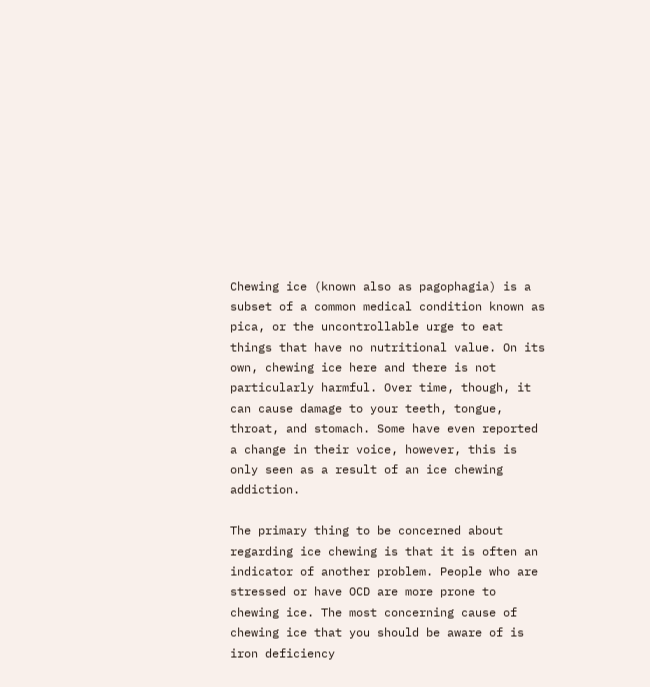Chewing ice (known also as pagophagia) is a subset of a common medical condition known as pica, or the uncontrollable urge to eat things that have no nutritional value. On its own, chewing ice here and there is not particularly harmful. Over time, though, it can cause damage to your teeth, tongue, throat, and stomach. Some have even reported a change in their voice, however, this is only seen as a result of an ice chewing addiction.

The primary thing to be concerned about regarding ice chewing is that it is often an indicator of another problem. People who are stressed or have OCD are more prone to chewing ice. The most concerning cause of chewing ice that you should be aware of is iron deficiency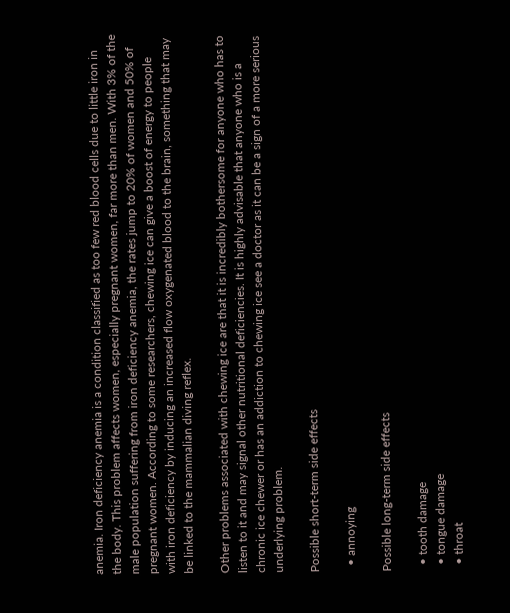anemia. Iron deficiency anemia is a condition classified as too few red blood cells due to little iron in the body. This problem affects women, especially pregnant women, far more than men. With 3% of the male population suffering from iron deficiency anemia, the rates jump to 20% of women and 50% of pregnant women. According to some researchers, chewing ice can give a boost of energy to people with iron deficiency by inducing an increased flow oxygenated blood to the brain, something that may be linked to the mammalian diving reflex.

Other problems associated with chewing ice are that it is incredibly bothersome for anyone who has to listen to it and may signal other nutritional deficiencies. It is highly advisable that anyone who is a chronic ice chewer or has an addiction to chewing ice see a doctor as it can be a sign of a more serious underlying problem.

Possible short-term side effects

  • annoying

Possible long-term side effects

  • tooth damage
  • tongue damage
  • throat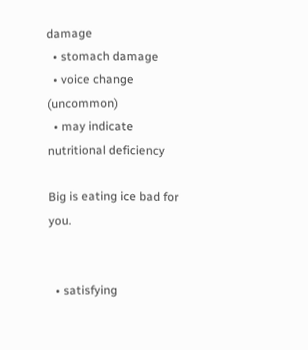damage
  • stomach damage
  • voice change (uncommon)
  • may indicate nutritional deficiency

Big is eating ice bad for you.


  • satisfying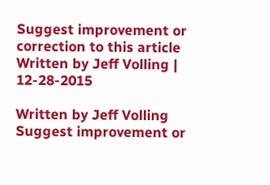Suggest improvement or correction to this article
Written by Jeff Volling | 12-28-2015

Written by Jeff Volling
Suggest improvement or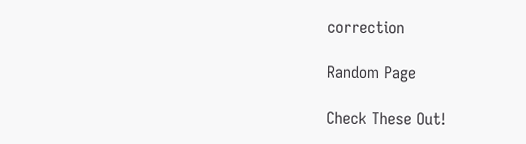correction

Random Page

Check These Out!